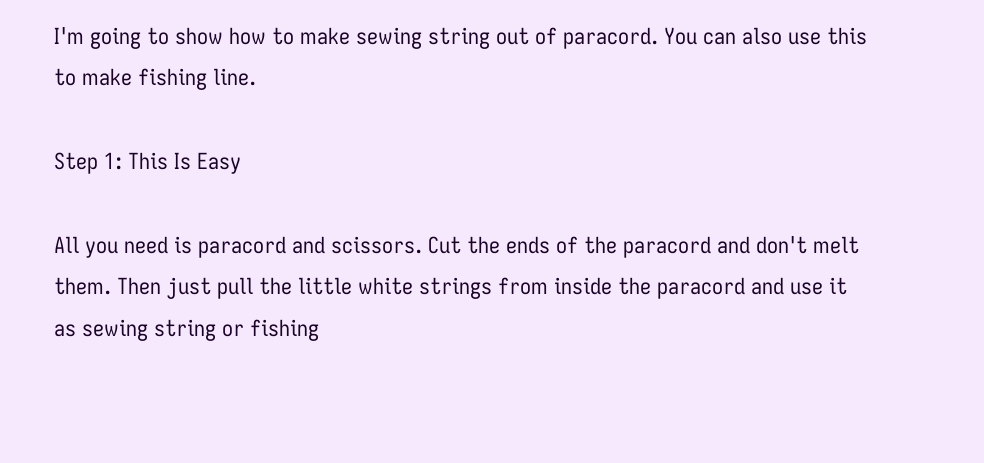I'm going to show how to make sewing string out of paracord. You can also use this to make fishing line.

Step 1: This Is Easy

All you need is paracord and scissors. Cut the ends of the paracord and don't melt them. Then just pull the little white strings from inside the paracord and use it as sewing string or fishing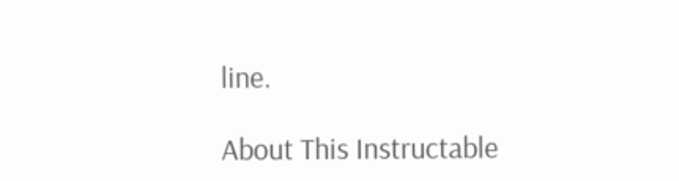line.

About This Instructable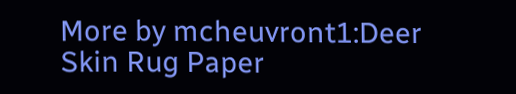More by mcheuvront1:Deer Skin Rug Paper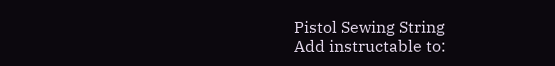Pistol Sewing String
Add instructable to: